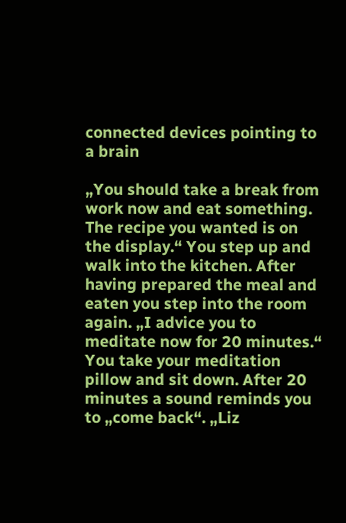connected devices pointing to a brain

„You should take a break from work now and eat something. The recipe you wanted is on the display.“ You step up and walk into the kitchen. After having prepared the meal and eaten you step into the room again. „I advice you to meditate now for 20 minutes.“ You take your meditation pillow and sit down. After 20 minutes a sound reminds you to „come back“. „Liz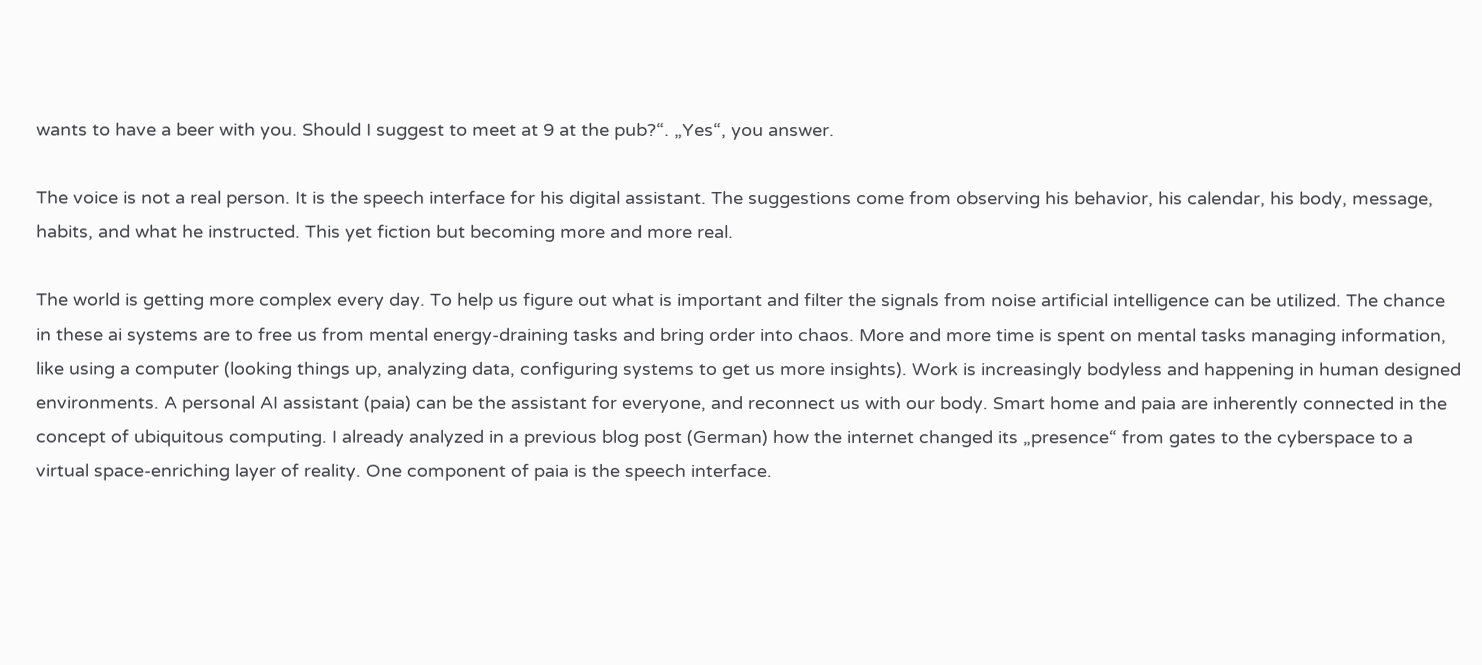wants to have a beer with you. Should I suggest to meet at 9 at the pub?“. „Yes“, you answer.

The voice is not a real person. It is the speech interface for his digital assistant. The suggestions come from observing his behavior, his calendar, his body, message, habits, and what he instructed. This yet fiction but becoming more and more real.

The world is getting more complex every day. To help us figure out what is important and filter the signals from noise artificial intelligence can be utilized. The chance in these ai systems are to free us from mental energy-draining tasks and bring order into chaos. More and more time is spent on mental tasks managing information, like using a computer (looking things up, analyzing data, configuring systems to get us more insights). Work is increasingly bodyless and happening in human designed environments. A personal AI assistant (paia) can be the assistant for everyone, and reconnect us with our body. Smart home and paia are inherently connected in the concept of ubiquitous computing. I already analyzed in a previous blog post (German) how the internet changed its „presence“ from gates to the cyberspace to a virtual space-enriching layer of reality. One component of paia is the speech interface.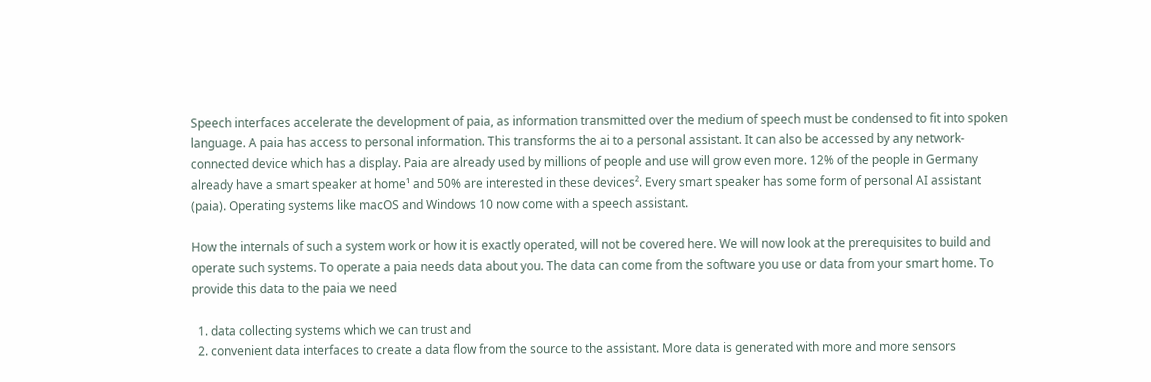Speech interfaces accelerate the development of paia, as information transmitted over the medium of speech must be condensed to fit into spoken language. A paia has access to personal information. This transforms the ai to a personal assistant. It can also be accessed by any network-connected device which has a display. Paia are already used by millions of people and use will grow even more. 12% of the people in Germany already have a smart speaker at home¹ and 50% are interested in these devices². Every smart speaker has some form of personal AI assistant (paia). Operating systems like macOS and Windows 10 now come with a speech assistant.

How the internals of such a system work or how it is exactly operated, will not be covered here. We will now look at the prerequisites to build and operate such systems. To operate a paia needs data about you. The data can come from the software you use or data from your smart home. To provide this data to the paia we need

  1. data collecting systems which we can trust and
  2. convenient data interfaces to create a data flow from the source to the assistant. More data is generated with more and more sensors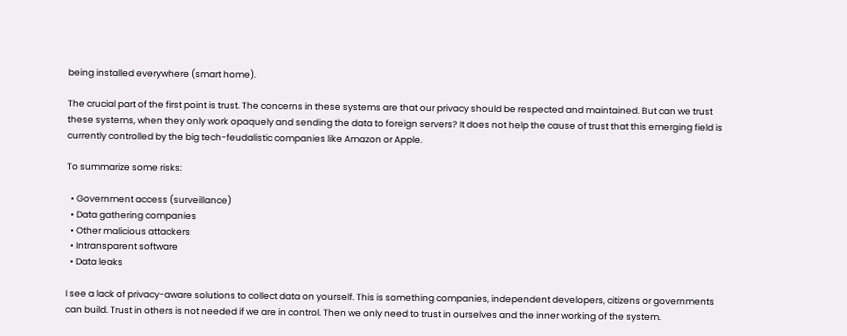being installed everywhere (smart home).

The crucial part of the first point is trust. The concerns in these systems are that our privacy should be respected and maintained. But can we trust these systems, when they only work opaquely and sending the data to foreign servers? It does not help the cause of trust that this emerging field is currently controlled by the big tech-feudalistic companies like Amazon or Apple.

To summarize some risks:

  • Government access (surveillance)
  • Data gathering companies
  • Other malicious attackers
  • Intransparent software
  • Data leaks

I see a lack of privacy-aware solutions to collect data on yourself. This is something companies, independent developers, citizens or governments can build. Trust in others is not needed if we are in control. Then we only need to trust in ourselves and the inner working of the system.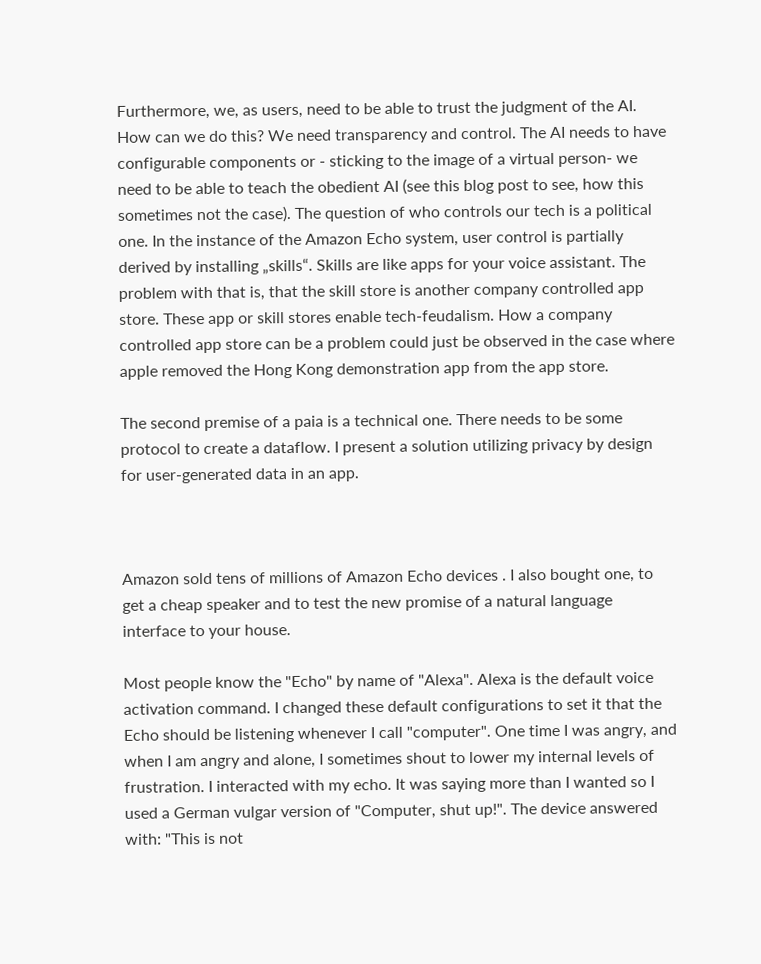Furthermore, we, as users, need to be able to trust the judgment of the AI. How can we do this? We need transparency and control. The AI needs to have configurable components or - sticking to the image of a virtual person- we need to be able to teach the obedient AI (see this blog post to see, how this sometimes not the case). The question of who controls our tech is a political one. In the instance of the Amazon Echo system, user control is partially derived by installing „skills“. Skills are like apps for your voice assistant. The problem with that is, that the skill store is another company controlled app store. These app or skill stores enable tech-feudalism. How a company controlled app store can be a problem could just be observed in the case where apple removed the Hong Kong demonstration app from the app store.

The second premise of a paia is a technical one. There needs to be some protocol to create a dataflow. I present a solution utilizing privacy by design for user-generated data in an app.



Amazon sold tens of millions of Amazon Echo devices . I also bought one, to get a cheap speaker and to test the new promise of a natural language interface to your house.

Most people know the "Echo" by name of "Alexa". Alexa is the default voice activation command. I changed these default configurations to set it that the Echo should be listening whenever I call "computer". One time I was angry, and when I am angry and alone, I sometimes shout to lower my internal levels of frustration. I interacted with my echo. It was saying more than I wanted so I used a German vulgar version of "Computer, shut up!". The device answered with: "This is not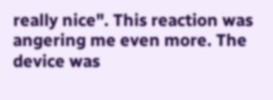really nice". This reaction was angering me even more. The device was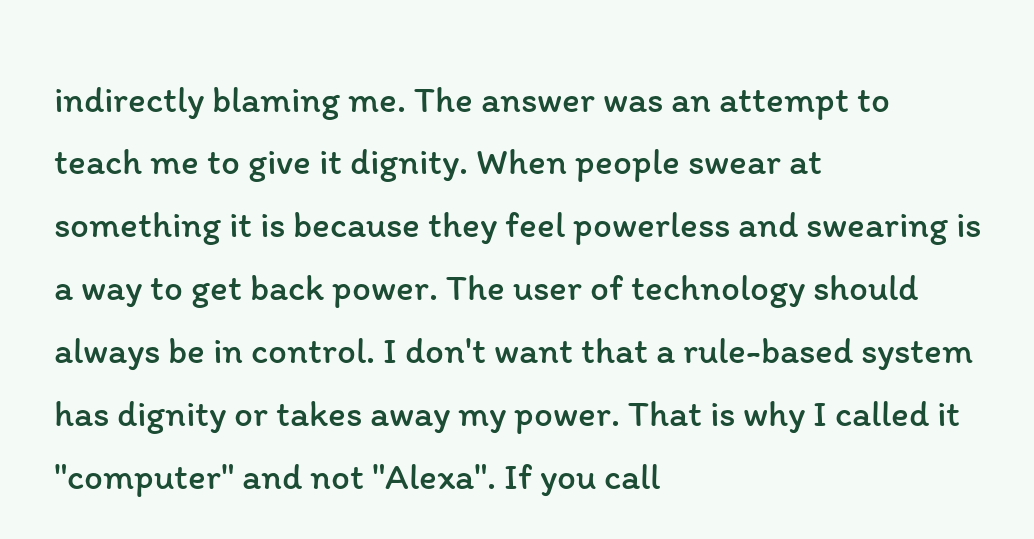indirectly blaming me. The answer was an attempt to teach me to give it dignity. When people swear at something it is because they feel powerless and swearing is a way to get back power. The user of technology should always be in control. I don't want that a rule-based system has dignity or takes away my power. That is why I called it "computer" and not "Alexa". If you call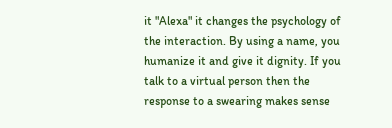it "Alexa" it changes the psychology of the interaction. By using a name, you humanize it and give it dignity. If you talk to a virtual person then the response to a swearing makes sense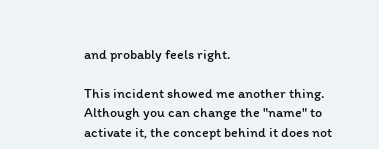and probably feels right.

This incident showed me another thing. Although you can change the "name" to activate it, the concept behind it does not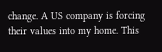change. A US company is forcing their values into my home. This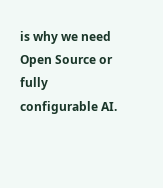is why we need Open Source or fully configurable AI.